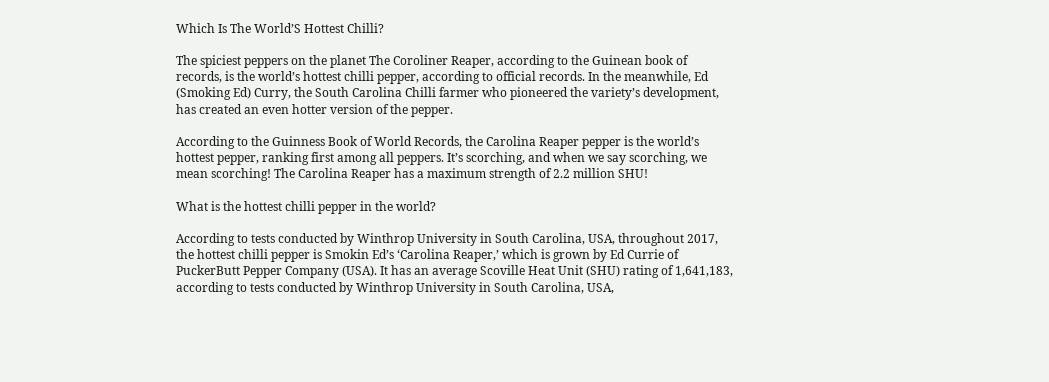Which Is The World’S Hottest Chilli?

The spiciest peppers on the planet The Coroliner Reaper, according to the Guinean book of records, is the world’s hottest chilli pepper, according to official records. In the meanwhile, Ed (Smoking Ed) Curry, the South Carolina Chilli farmer who pioneered the variety’s development, has created an even hotter version of the pepper.

According to the Guinness Book of World Records, the Carolina Reaper pepper is the world’s hottest pepper, ranking first among all peppers. It’s scorching, and when we say scorching, we mean scorching! The Carolina Reaper has a maximum strength of 2.2 million SHU!

What is the hottest chilli pepper in the world?

According to tests conducted by Winthrop University in South Carolina, USA, throughout 2017, the hottest chilli pepper is Smokin Ed’s ‘Carolina Reaper,’ which is grown by Ed Currie of PuckerButt Pepper Company (USA). It has an average Scoville Heat Unit (SHU) rating of 1,641,183, according to tests conducted by Winthrop University in South Carolina, USA,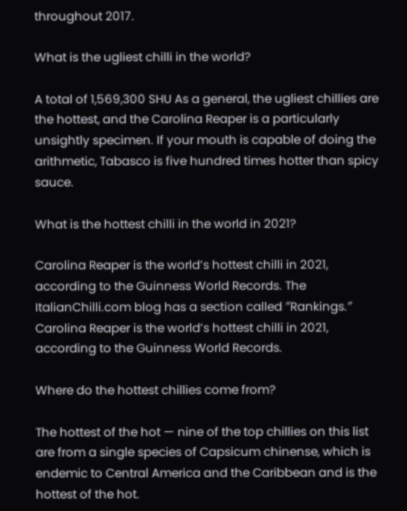throughout 2017.

What is the ugliest chilli in the world?

A total of 1,569,300 SHU As a general, the ugliest chillies are the hottest, and the Carolina Reaper is a particularly unsightly specimen. If your mouth is capable of doing the arithmetic, Tabasco is five hundred times hotter than spicy sauce.

What is the hottest chilli in the world in 2021?

Carolina Reaper is the world’s hottest chilli in 2021, according to the Guinness World Records. The ItalianChilli.com blog has a section called ″Rankings.″ Carolina Reaper is the world’s hottest chilli in 2021, according to the Guinness World Records.

Where do the hottest chillies come from?

The hottest of the hot — nine of the top chillies on this list are from a single species of Capsicum chinense, which is endemic to Central America and the Caribbean and is the hottest of the hot.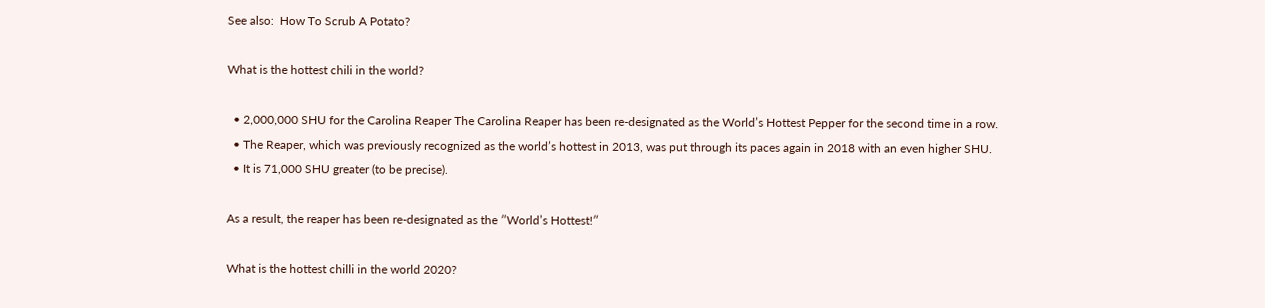See also:  How To Scrub A Potato?

What is the hottest chili in the world?

  • 2,000,000 SHU for the Carolina Reaper The Carolina Reaper has been re-designated as the World’s Hottest Pepper for the second time in a row.
  • The Reaper, which was previously recognized as the world’s hottest in 2013, was put through its paces again in 2018 with an even higher SHU.
  • It is 71,000 SHU greater (to be precise).

As a result, the reaper has been re-designated as the ″World’s Hottest!″

What is the hottest chilli in the world 2020?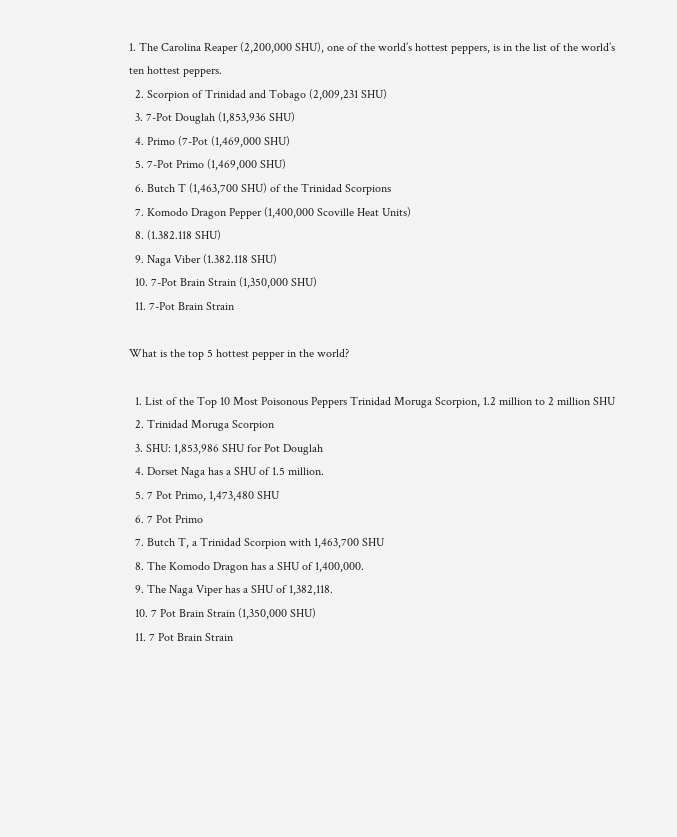1. The Carolina Reaper (2,200,000 SHU), one of the world’s hottest peppers, is in the list of the world’s ten hottest peppers.
  2. Scorpion of Trinidad and Tobago (2,009,231 SHU)
  3. 7-Pot Douglah (1,853,936 SHU)
  4. Primo (7-Pot (1,469,000 SHU)
  5. 7-Pot Primo (1,469,000 SHU)
  6. Butch T (1,463,700 SHU) of the Trinidad Scorpions
  7. Komodo Dragon Pepper (1,400,000 Scoville Heat Units)
  8. (1.382.118 SHU)
  9. Naga Viber (1.382.118 SHU)
  10. 7-Pot Brain Strain (1,350,000 SHU)
  11. 7-Pot Brain Strain

What is the top 5 hottest pepper in the world?

  1. List of the Top 10 Most Poisonous Peppers Trinidad Moruga Scorpion, 1.2 million to 2 million SHU
  2. Trinidad Moruga Scorpion
  3. SHU: 1,853,986 SHU for Pot Douglah
  4. Dorset Naga has a SHU of 1.5 million.
  5. 7 Pot Primo, 1,473,480 SHU
  6. 7 Pot Primo
  7. Butch T, a Trinidad Scorpion with 1,463,700 SHU
  8. The Komodo Dragon has a SHU of 1,400,000.
  9. The Naga Viper has a SHU of 1,382,118.
  10. 7 Pot Brain Strain (1,350,000 SHU)
  11. 7 Pot Brain Strain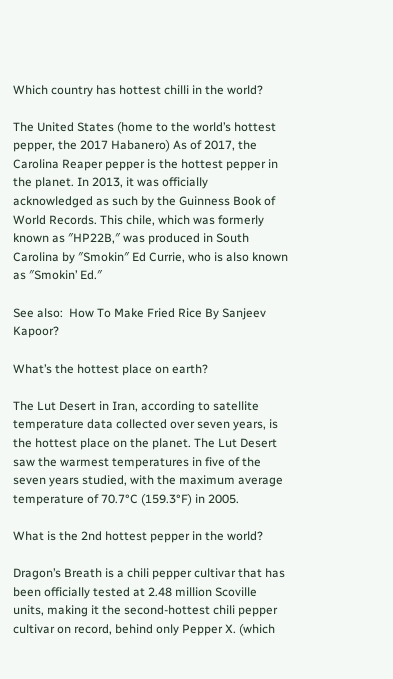Which country has hottest chilli in the world?

The United States (home to the world’s hottest pepper, the 2017 Habanero) As of 2017, the Carolina Reaper pepper is the hottest pepper in the planet. In 2013, it was officially acknowledged as such by the Guinness Book of World Records. This chile, which was formerly known as ″HP22B,″ was produced in South Carolina by ″Smokin″ Ed Currie, who is also known as ″Smokin’ Ed.″

See also:  How To Make Fried Rice By Sanjeev Kapoor?

What’s the hottest place on earth?

The Lut Desert in Iran, according to satellite temperature data collected over seven years, is the hottest place on the planet. The Lut Desert saw the warmest temperatures in five of the seven years studied, with the maximum average temperature of 70.7°C (159.3°F) in 2005.

What is the 2nd hottest pepper in the world?

Dragon’s Breath is a chili pepper cultivar that has been officially tested at 2.48 million Scoville units, making it the second-hottest chili pepper cultivar on record, behind only Pepper X. (which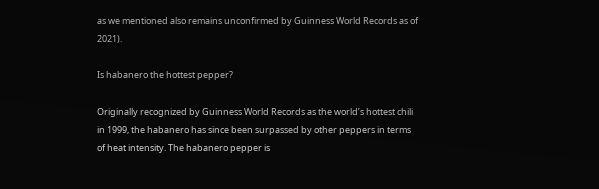as we mentioned also remains unconfirmed by Guinness World Records as of 2021).

Is habanero the hottest pepper?

Originally recognized by Guinness World Records as the world’s hottest chili in 1999, the habanero has since been surpassed by other peppers in terms of heat intensity. The habanero pepper is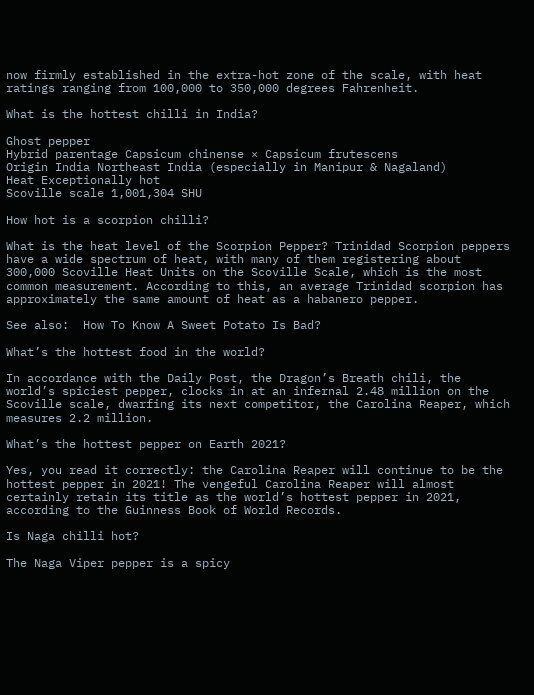now firmly established in the extra-hot zone of the scale, with heat ratings ranging from 100,000 to 350,000 degrees Fahrenheit.

What is the hottest chilli in India?

Ghost pepper
Hybrid parentage Capsicum chinense × Capsicum frutescens
Origin India Northeast India (especially in Manipur & Nagaland)
Heat Exceptionally hot
Scoville scale 1,001,304 SHU

How hot is a scorpion chilli?

What is the heat level of the Scorpion Pepper? Trinidad Scorpion peppers have a wide spectrum of heat, with many of them registering about 300,000 Scoville Heat Units on the Scoville Scale, which is the most common measurement. According to this, an average Trinidad scorpion has approximately the same amount of heat as a habanero pepper.

See also:  How To Know A Sweet Potato Is Bad?

What’s the hottest food in the world?

In accordance with the Daily Post, the Dragon’s Breath chili, the world’s spiciest pepper, clocks in at an infernal 2.48 million on the Scoville scale, dwarfing its next competitor, the Carolina Reaper, which measures 2.2 million.

What’s the hottest pepper on Earth 2021?

Yes, you read it correctly: the Carolina Reaper will continue to be the hottest pepper in 2021! The vengeful Carolina Reaper will almost certainly retain its title as the world’s hottest pepper in 2021, according to the Guinness Book of World Records.

Is Naga chilli hot?

The Naga Viper pepper is a spicy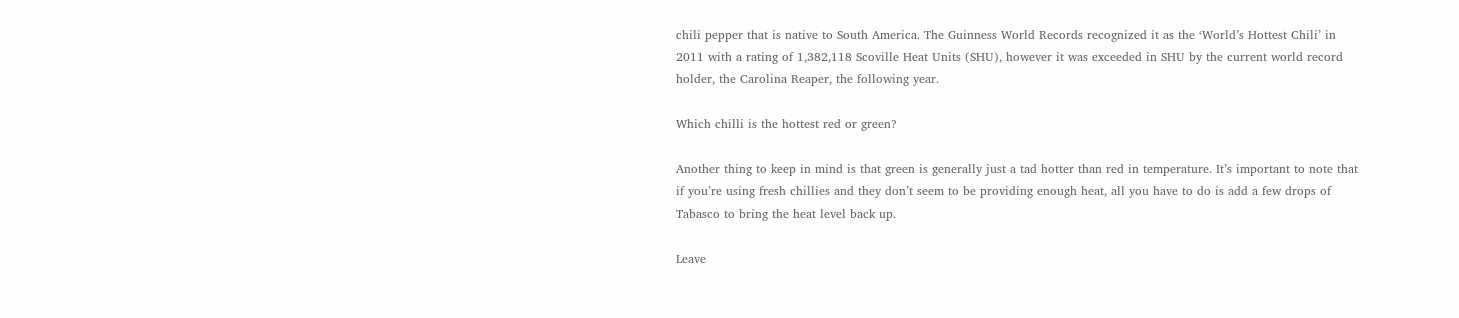chili pepper that is native to South America. The Guinness World Records recognized it as the ‘World’s Hottest Chili’ in 2011 with a rating of 1,382,118 Scoville Heat Units (SHU), however it was exceeded in SHU by the current world record holder, the Carolina Reaper, the following year.

Which chilli is the hottest red or green?

Another thing to keep in mind is that green is generally just a tad hotter than red in temperature. It’s important to note that if you’re using fresh chillies and they don’t seem to be providing enough heat, all you have to do is add a few drops of Tabasco to bring the heat level back up.

Leave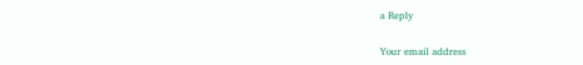a Reply

Your email address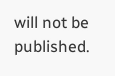will not be published.